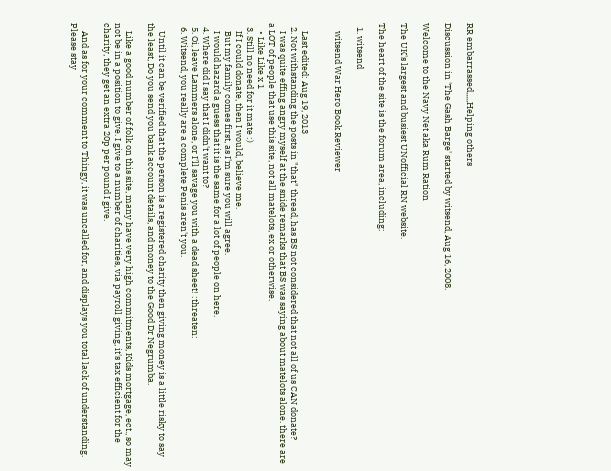RR embarrassed,,,,,Helping others

Discussion in 'The Gash Barge' started by witsend, Aug 16, 2008.

Welcome to the Navy Net aka Rum Ration

The UK's largest and busiest UNofficial RN website.

The heart of the site is the forum area, including:

  1. witsend

    witsend War Hero Book Reviewer


    Last edited: Aug 19, 2013
  2. Not withstanding the posts in "that" thread, has BS not considered that not all of us CAN donate?
    I was quite effing angry myself at the snide remarks that BS was saying about matelots alone. there are a LOT of people that use this site, not all matelots, ex or otherwise.
    • Like Like x 1
  3. Still no need for it mate :)
    If I could donate, then I would, believe me.
    But my family comes first, as I'm sure you will agree.
    I would hazard a guess that it is the same for a lot of people on here.
  4. Where did I say that I didn't want to?
  5. Oi, leave Lammers alone, or I'll savage you with a dead sheet! :threaten:
  6. Witsend, you really are a complete Penis aren't you.

    Until it can be verified that the person is a registered charity then giving money is a little risky to say the least, Do you send you bank account details, and money to the Good Dr Negrumba.

    Like a good number of folk on this site, many have very high commitments, Kids mortgage, ect., so may not be in a position to give. I give to a number of charities, via payroll giving, it's tax efficient for the charity, they get an extra 20p per pound I give.

    And as for your comment to Thingy, it was uncalled for, and displays you total lack of understanding. Please stay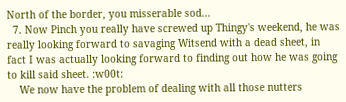North of the border, you misserable sod...
  7. Now Pinch you really have screwed up Thingy's weekend, he was really looking forward to savaging Witsend with a dead sheet, in fact I was actually looking forward to finding out how he was going to kill said sheet. :w00t:
    We now have the problem of dealing with all those nutters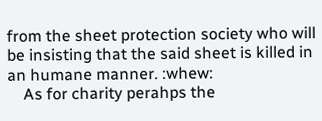from the sheet protection society who will be insisting that the said sheet is killed in an humane manner. :whew:
    As for charity perahps the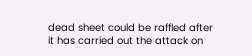dead sheet could be raffled after it has carried out the attack on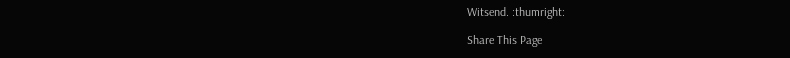Witsend. :thumright:

Share This Page